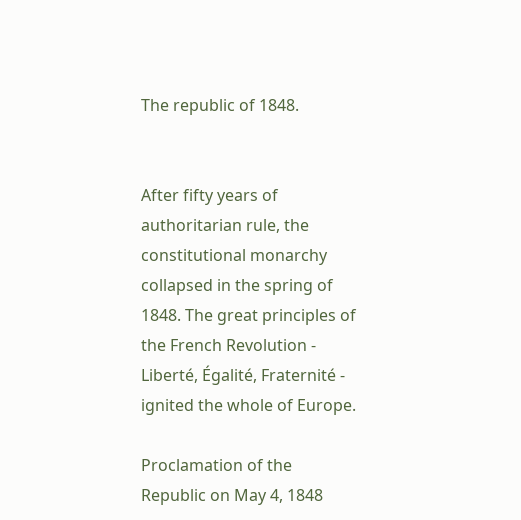The republic of 1848.


After fifty years of authoritarian rule, the constitutional monarchy collapsed in the spring of 1848. The great principles of the French Revolution - Liberté, Égalité, Fraternité - ignited the whole of Europe.

Proclamation of the Republic on May 4, 1848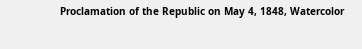Proclamation of the Republic on May 4, 1848, Watercolor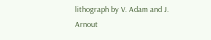lithograph by V. Adam and J. Arnout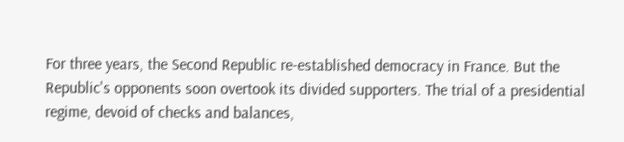For three years, the Second Republic re-established democracy in France. But the Republic's opponents soon overtook its divided supporters. The trial of a presidential regime, devoid of checks and balances,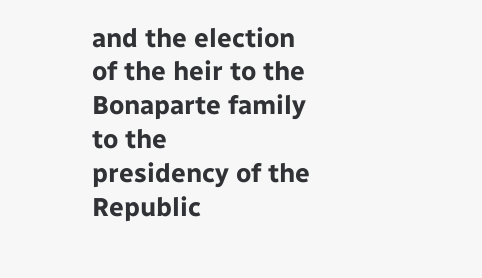and the election of the heir to the Bonaparte family to the presidency of the Republic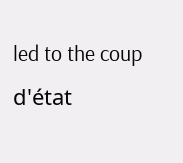led to the coup d'état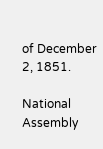of December 2, 1851.

National Assembly